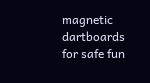magnetic dartboards for safe fun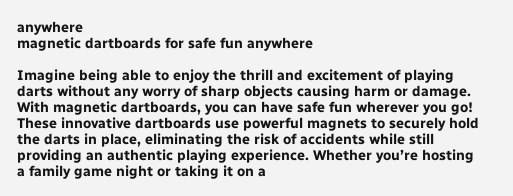anywhere
magnetic dartboards for safe fun anywhere

Imagine being able to enjoy the thrill and excitement of playing darts without any worry of sharp objects causing harm or damage. With magnetic dartboards, you can have safe fun wherever you go! These innovative dartboards use powerful magnets to securely hold the darts in place, eliminating the risk of accidents while still providing an authentic playing experience. Whether you’re hosting a family game night or taking it on a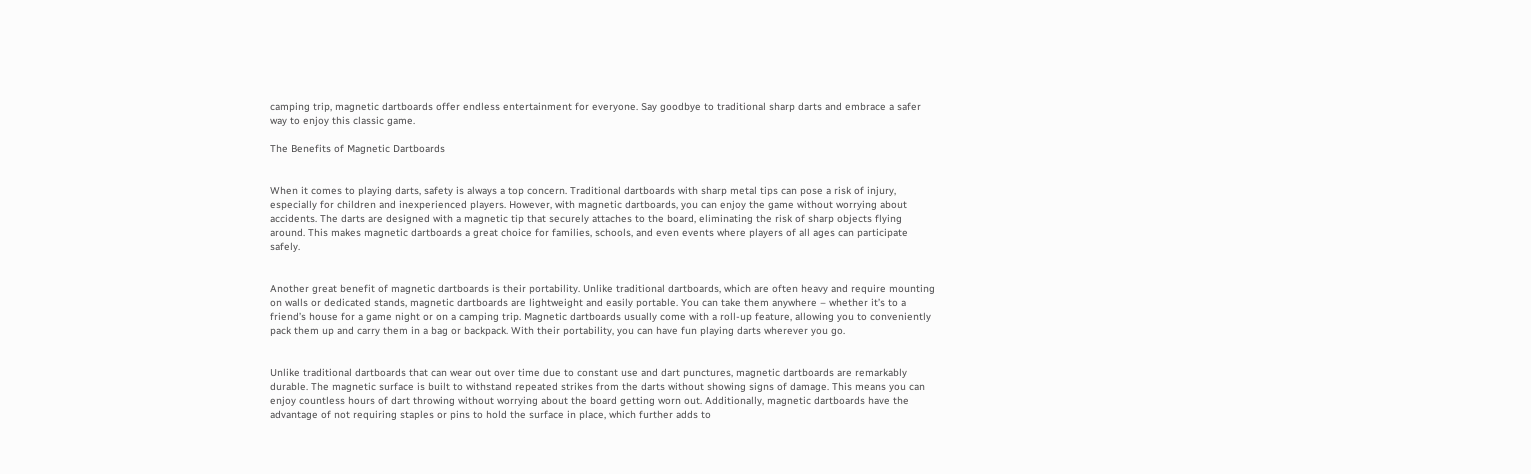camping trip, magnetic dartboards offer endless entertainment for everyone. Say goodbye to traditional sharp darts and embrace a safer way to enjoy this classic game.

The Benefits of Magnetic Dartboards


When it comes to playing darts, safety is always a top concern. Traditional dartboards with sharp metal tips can pose a risk of injury, especially for children and inexperienced players. However, with magnetic dartboards, you can enjoy the game without worrying about accidents. The darts are designed with a magnetic tip that securely attaches to the board, eliminating the risk of sharp objects flying around. This makes magnetic dartboards a great choice for families, schools, and even events where players of all ages can participate safely.


Another great benefit of magnetic dartboards is their portability. Unlike traditional dartboards, which are often heavy and require mounting on walls or dedicated stands, magnetic dartboards are lightweight and easily portable. You can take them anywhere – whether it’s to a friend’s house for a game night or on a camping trip. Magnetic dartboards usually come with a roll-up feature, allowing you to conveniently pack them up and carry them in a bag or backpack. With their portability, you can have fun playing darts wherever you go.


Unlike traditional dartboards that can wear out over time due to constant use and dart punctures, magnetic dartboards are remarkably durable. The magnetic surface is built to withstand repeated strikes from the darts without showing signs of damage. This means you can enjoy countless hours of dart throwing without worrying about the board getting worn out. Additionally, magnetic dartboards have the advantage of not requiring staples or pins to hold the surface in place, which further adds to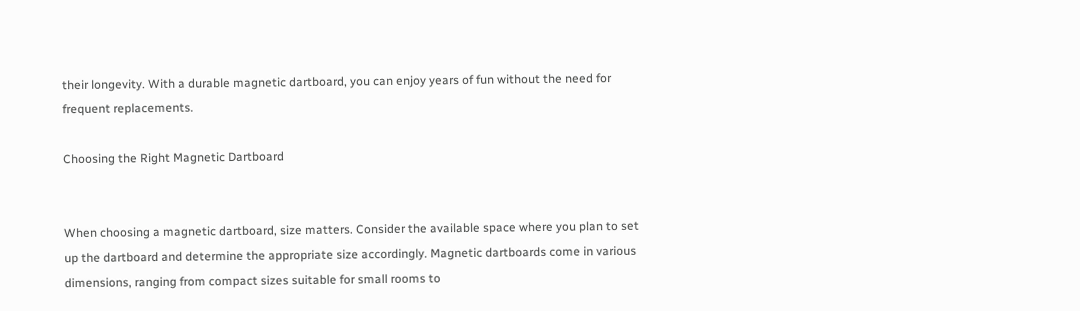their longevity. With a durable magnetic dartboard, you can enjoy years of fun without the need for frequent replacements.

Choosing the Right Magnetic Dartboard


When choosing a magnetic dartboard, size matters. Consider the available space where you plan to set up the dartboard and determine the appropriate size accordingly. Magnetic dartboards come in various dimensions, ranging from compact sizes suitable for small rooms to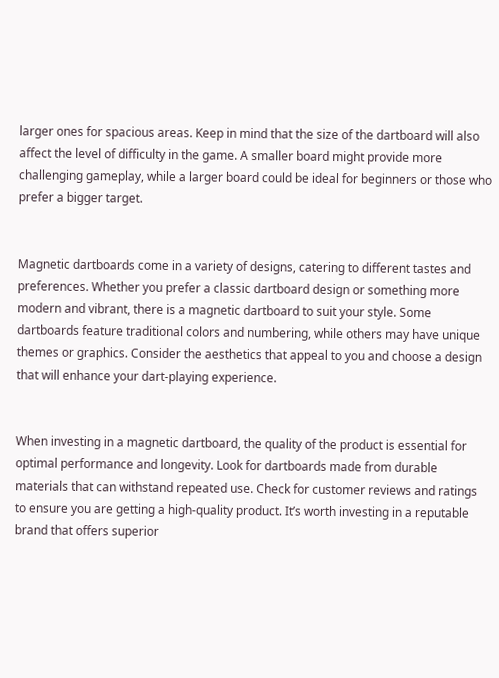larger ones for spacious areas. Keep in mind that the size of the dartboard will also affect the level of difficulty in the game. A smaller board might provide more challenging gameplay, while a larger board could be ideal for beginners or those who prefer a bigger target.


Magnetic dartboards come in a variety of designs, catering to different tastes and preferences. Whether you prefer a classic dartboard design or something more modern and vibrant, there is a magnetic dartboard to suit your style. Some dartboards feature traditional colors and numbering, while others may have unique themes or graphics. Consider the aesthetics that appeal to you and choose a design that will enhance your dart-playing experience.


When investing in a magnetic dartboard, the quality of the product is essential for optimal performance and longevity. Look for dartboards made from durable materials that can withstand repeated use. Check for customer reviews and ratings to ensure you are getting a high-quality product. It’s worth investing in a reputable brand that offers superior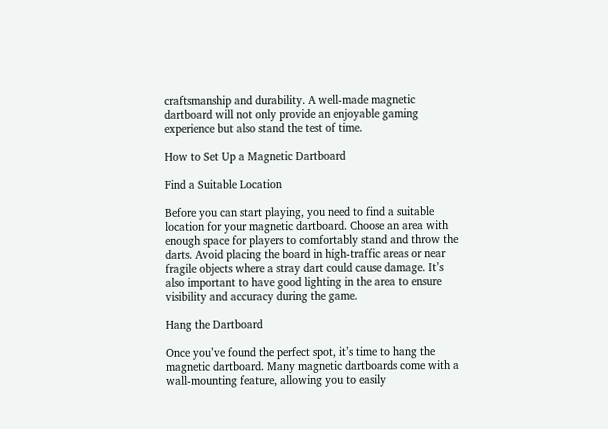craftsmanship and durability. A well-made magnetic dartboard will not only provide an enjoyable gaming experience but also stand the test of time.

How to Set Up a Magnetic Dartboard

Find a Suitable Location

Before you can start playing, you need to find a suitable location for your magnetic dartboard. Choose an area with enough space for players to comfortably stand and throw the darts. Avoid placing the board in high-traffic areas or near fragile objects where a stray dart could cause damage. It’s also important to have good lighting in the area to ensure visibility and accuracy during the game.

Hang the Dartboard

Once you’ve found the perfect spot, it’s time to hang the magnetic dartboard. Many magnetic dartboards come with a wall-mounting feature, allowing you to easily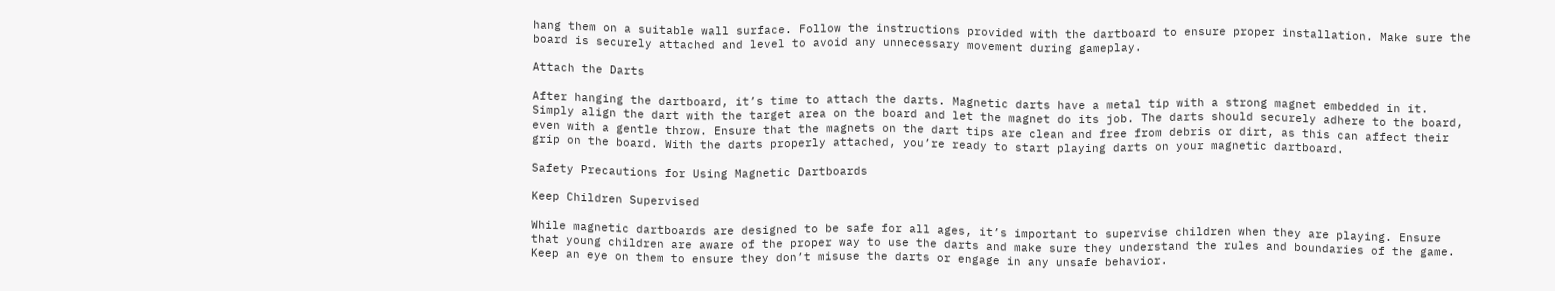hang them on a suitable wall surface. Follow the instructions provided with the dartboard to ensure proper installation. Make sure the board is securely attached and level to avoid any unnecessary movement during gameplay.

Attach the Darts

After hanging the dartboard, it’s time to attach the darts. Magnetic darts have a metal tip with a strong magnet embedded in it. Simply align the dart with the target area on the board and let the magnet do its job. The darts should securely adhere to the board, even with a gentle throw. Ensure that the magnets on the dart tips are clean and free from debris or dirt, as this can affect their grip on the board. With the darts properly attached, you’re ready to start playing darts on your magnetic dartboard.

Safety Precautions for Using Magnetic Dartboards

Keep Children Supervised

While magnetic dartboards are designed to be safe for all ages, it’s important to supervise children when they are playing. Ensure that young children are aware of the proper way to use the darts and make sure they understand the rules and boundaries of the game. Keep an eye on them to ensure they don’t misuse the darts or engage in any unsafe behavior.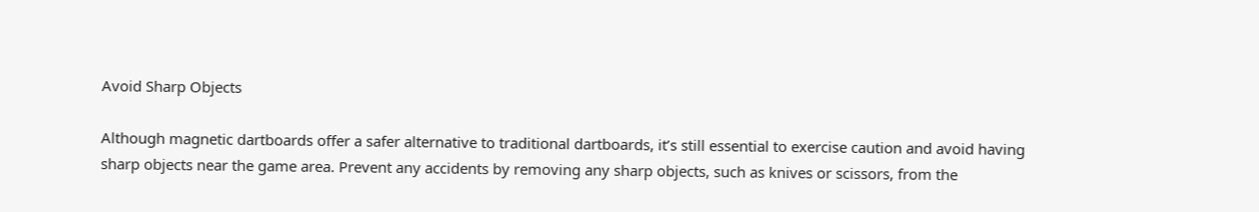Avoid Sharp Objects

Although magnetic dartboards offer a safer alternative to traditional dartboards, it’s still essential to exercise caution and avoid having sharp objects near the game area. Prevent any accidents by removing any sharp objects, such as knives or scissors, from the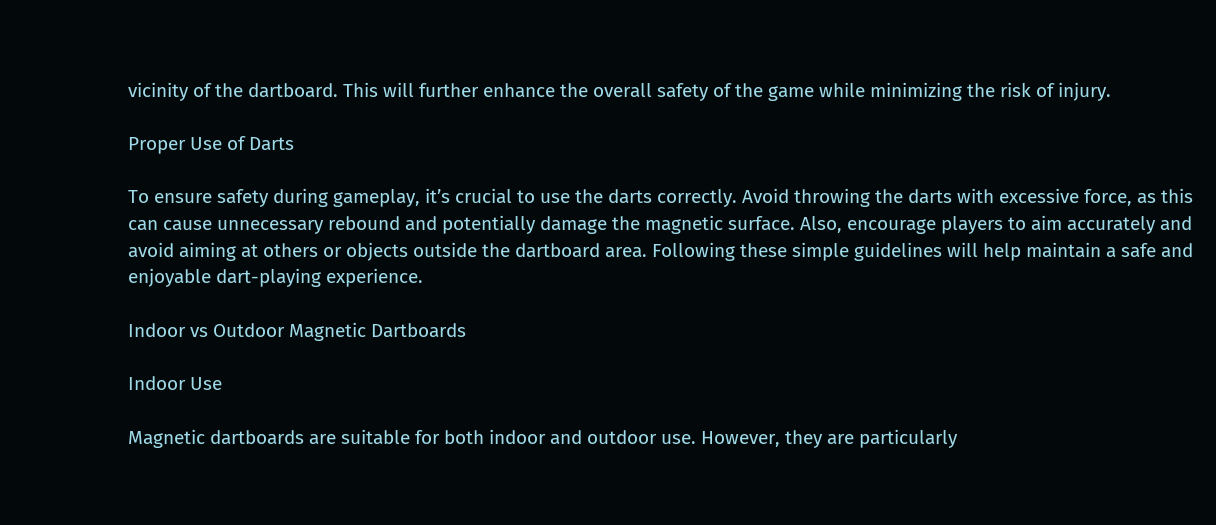vicinity of the dartboard. This will further enhance the overall safety of the game while minimizing the risk of injury.

Proper Use of Darts

To ensure safety during gameplay, it’s crucial to use the darts correctly. Avoid throwing the darts with excessive force, as this can cause unnecessary rebound and potentially damage the magnetic surface. Also, encourage players to aim accurately and avoid aiming at others or objects outside the dartboard area. Following these simple guidelines will help maintain a safe and enjoyable dart-playing experience.

Indoor vs Outdoor Magnetic Dartboards

Indoor Use

Magnetic dartboards are suitable for both indoor and outdoor use. However, they are particularly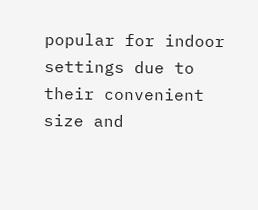popular for indoor settings due to their convenient size and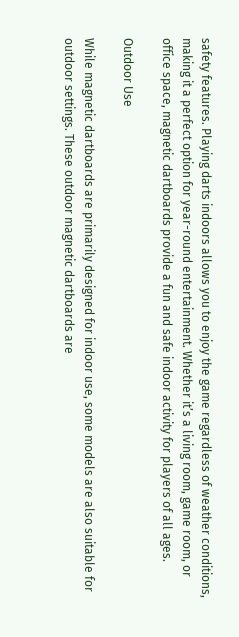safety features. Playing darts indoors allows you to enjoy the game regardless of weather conditions, making it a perfect option for year-round entertainment. Whether it’s a living room, game room, or office space, magnetic dartboards provide a fun and safe indoor activity for players of all ages.

Outdoor Use

While magnetic dartboards are primarily designed for indoor use, some models are also suitable for outdoor settings. These outdoor magnetic dartboards are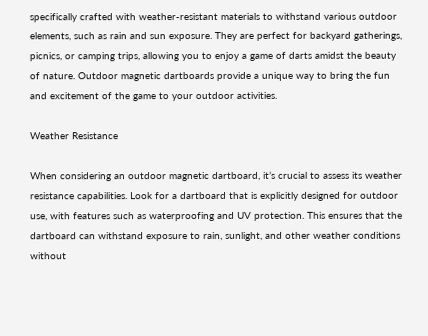specifically crafted with weather-resistant materials to withstand various outdoor elements, such as rain and sun exposure. They are perfect for backyard gatherings, picnics, or camping trips, allowing you to enjoy a game of darts amidst the beauty of nature. Outdoor magnetic dartboards provide a unique way to bring the fun and excitement of the game to your outdoor activities.

Weather Resistance

When considering an outdoor magnetic dartboard, it’s crucial to assess its weather resistance capabilities. Look for a dartboard that is explicitly designed for outdoor use, with features such as waterproofing and UV protection. This ensures that the dartboard can withstand exposure to rain, sunlight, and other weather conditions without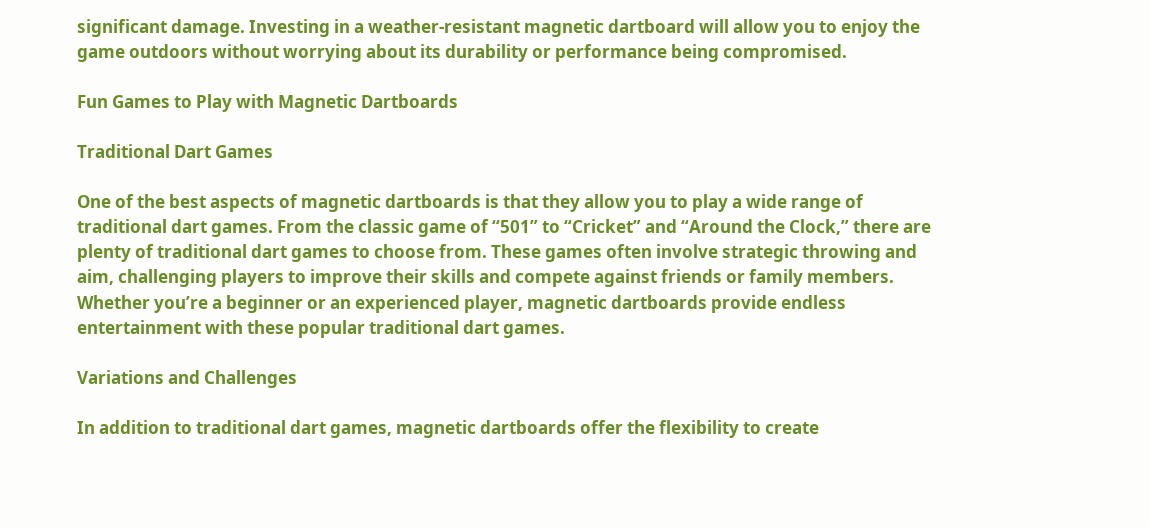significant damage. Investing in a weather-resistant magnetic dartboard will allow you to enjoy the game outdoors without worrying about its durability or performance being compromised.

Fun Games to Play with Magnetic Dartboards

Traditional Dart Games

One of the best aspects of magnetic dartboards is that they allow you to play a wide range of traditional dart games. From the classic game of “501” to “Cricket” and “Around the Clock,” there are plenty of traditional dart games to choose from. These games often involve strategic throwing and aim, challenging players to improve their skills and compete against friends or family members. Whether you’re a beginner or an experienced player, magnetic dartboards provide endless entertainment with these popular traditional dart games.

Variations and Challenges

In addition to traditional dart games, magnetic dartboards offer the flexibility to create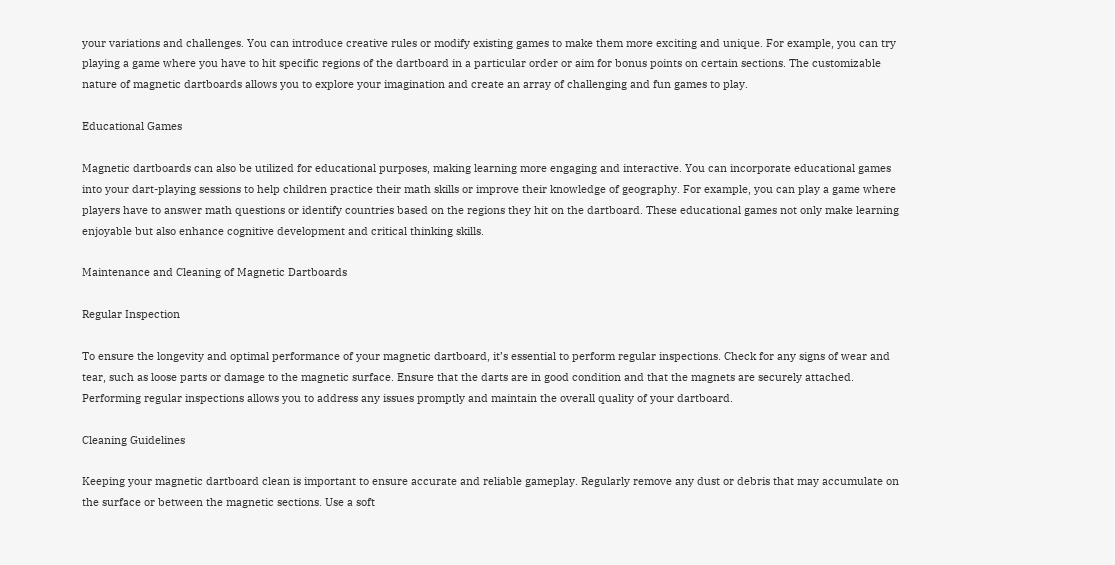your variations and challenges. You can introduce creative rules or modify existing games to make them more exciting and unique. For example, you can try playing a game where you have to hit specific regions of the dartboard in a particular order or aim for bonus points on certain sections. The customizable nature of magnetic dartboards allows you to explore your imagination and create an array of challenging and fun games to play.

Educational Games

Magnetic dartboards can also be utilized for educational purposes, making learning more engaging and interactive. You can incorporate educational games into your dart-playing sessions to help children practice their math skills or improve their knowledge of geography. For example, you can play a game where players have to answer math questions or identify countries based on the regions they hit on the dartboard. These educational games not only make learning enjoyable but also enhance cognitive development and critical thinking skills.

Maintenance and Cleaning of Magnetic Dartboards

Regular Inspection

To ensure the longevity and optimal performance of your magnetic dartboard, it’s essential to perform regular inspections. Check for any signs of wear and tear, such as loose parts or damage to the magnetic surface. Ensure that the darts are in good condition and that the magnets are securely attached. Performing regular inspections allows you to address any issues promptly and maintain the overall quality of your dartboard.

Cleaning Guidelines

Keeping your magnetic dartboard clean is important to ensure accurate and reliable gameplay. Regularly remove any dust or debris that may accumulate on the surface or between the magnetic sections. Use a soft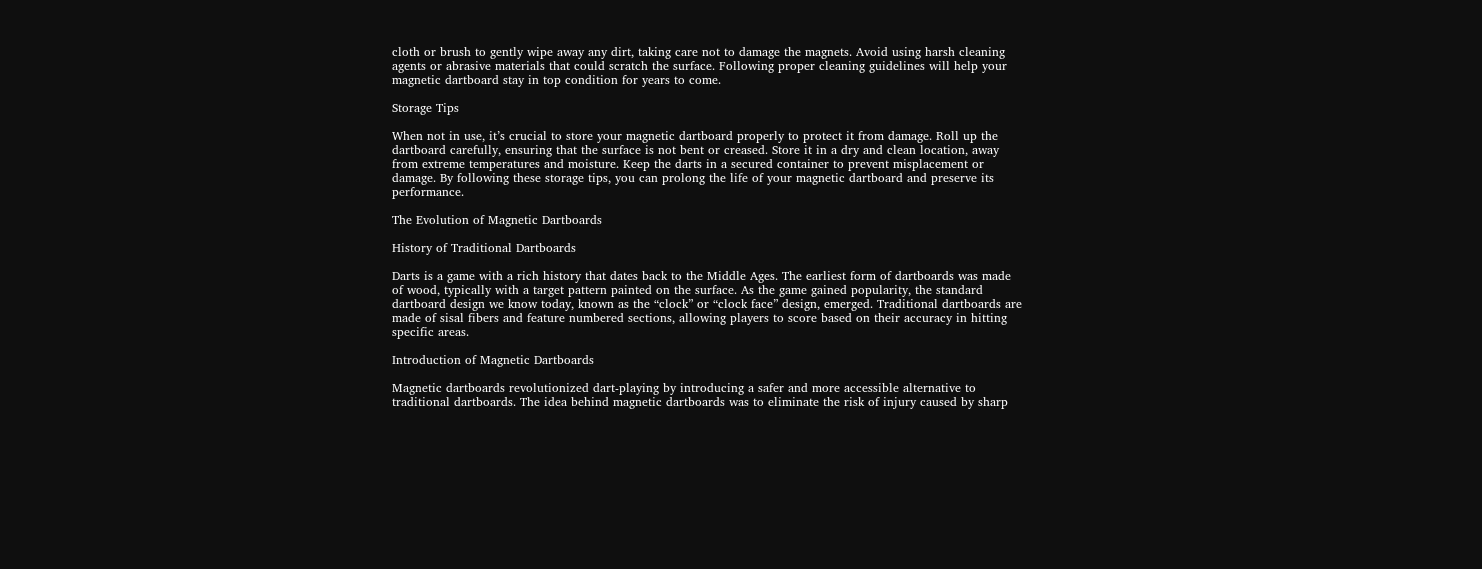cloth or brush to gently wipe away any dirt, taking care not to damage the magnets. Avoid using harsh cleaning agents or abrasive materials that could scratch the surface. Following proper cleaning guidelines will help your magnetic dartboard stay in top condition for years to come.

Storage Tips

When not in use, it’s crucial to store your magnetic dartboard properly to protect it from damage. Roll up the dartboard carefully, ensuring that the surface is not bent or creased. Store it in a dry and clean location, away from extreme temperatures and moisture. Keep the darts in a secured container to prevent misplacement or damage. By following these storage tips, you can prolong the life of your magnetic dartboard and preserve its performance.

The Evolution of Magnetic Dartboards

History of Traditional Dartboards

Darts is a game with a rich history that dates back to the Middle Ages. The earliest form of dartboards was made of wood, typically with a target pattern painted on the surface. As the game gained popularity, the standard dartboard design we know today, known as the “clock” or “clock face” design, emerged. Traditional dartboards are made of sisal fibers and feature numbered sections, allowing players to score based on their accuracy in hitting specific areas.

Introduction of Magnetic Dartboards

Magnetic dartboards revolutionized dart-playing by introducing a safer and more accessible alternative to traditional dartboards. The idea behind magnetic dartboards was to eliminate the risk of injury caused by sharp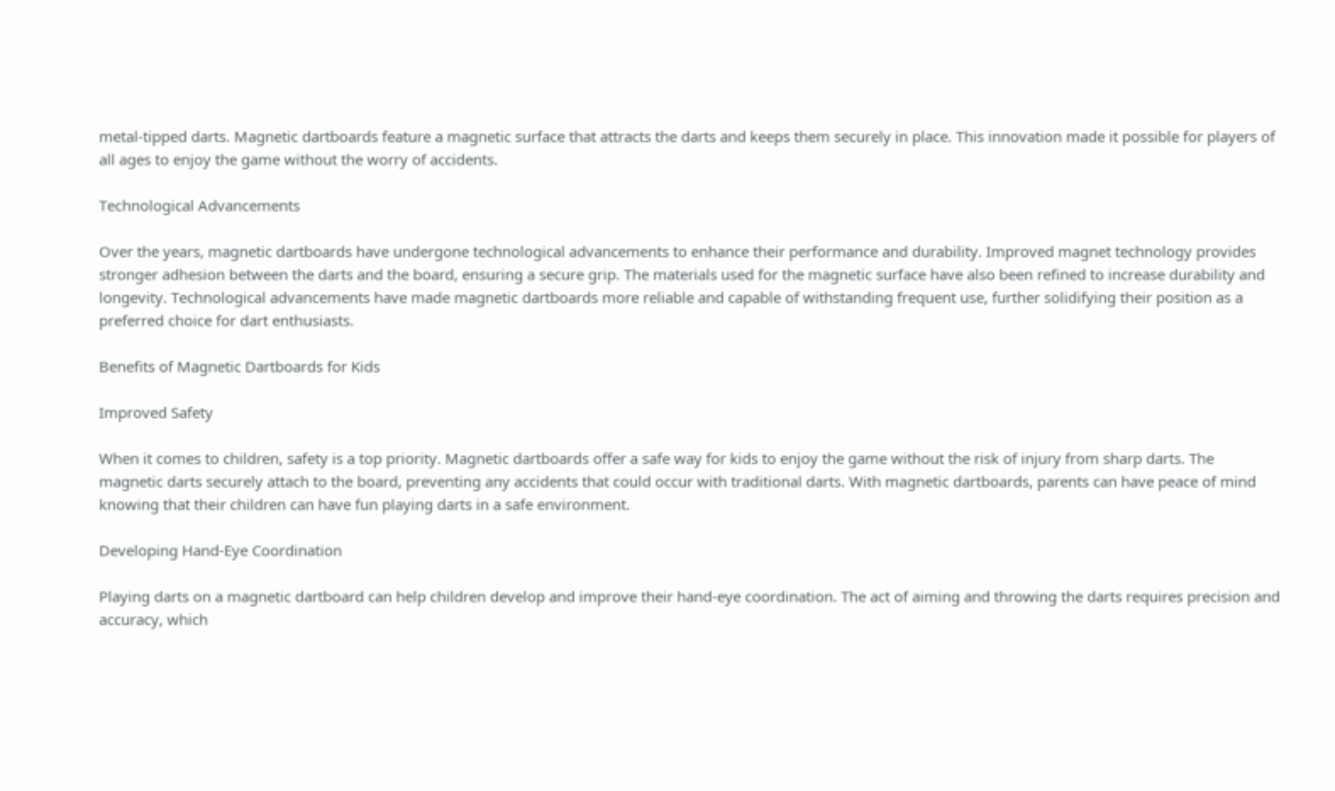metal-tipped darts. Magnetic dartboards feature a magnetic surface that attracts the darts and keeps them securely in place. This innovation made it possible for players of all ages to enjoy the game without the worry of accidents.

Technological Advancements

Over the years, magnetic dartboards have undergone technological advancements to enhance their performance and durability. Improved magnet technology provides stronger adhesion between the darts and the board, ensuring a secure grip. The materials used for the magnetic surface have also been refined to increase durability and longevity. Technological advancements have made magnetic dartboards more reliable and capable of withstanding frequent use, further solidifying their position as a preferred choice for dart enthusiasts.

Benefits of Magnetic Dartboards for Kids

Improved Safety

When it comes to children, safety is a top priority. Magnetic dartboards offer a safe way for kids to enjoy the game without the risk of injury from sharp darts. The magnetic darts securely attach to the board, preventing any accidents that could occur with traditional darts. With magnetic dartboards, parents can have peace of mind knowing that their children can have fun playing darts in a safe environment.

Developing Hand-Eye Coordination

Playing darts on a magnetic dartboard can help children develop and improve their hand-eye coordination. The act of aiming and throwing the darts requires precision and accuracy, which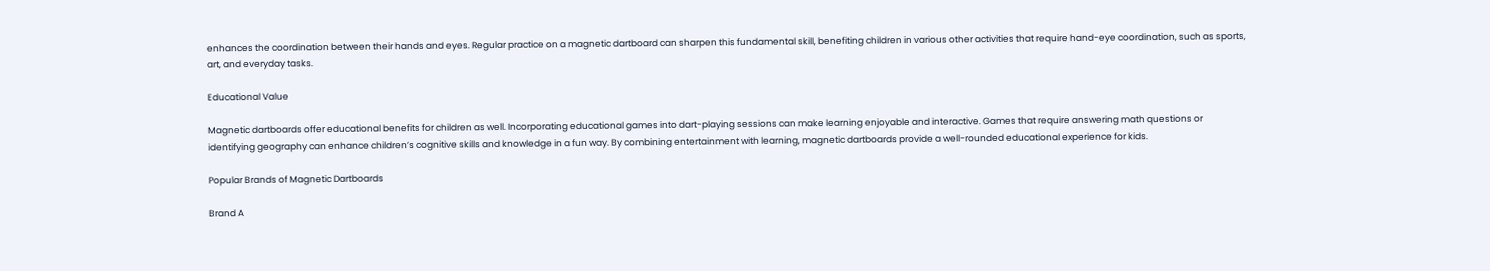enhances the coordination between their hands and eyes. Regular practice on a magnetic dartboard can sharpen this fundamental skill, benefiting children in various other activities that require hand-eye coordination, such as sports, art, and everyday tasks.

Educational Value

Magnetic dartboards offer educational benefits for children as well. Incorporating educational games into dart-playing sessions can make learning enjoyable and interactive. Games that require answering math questions or identifying geography can enhance children’s cognitive skills and knowledge in a fun way. By combining entertainment with learning, magnetic dartboards provide a well-rounded educational experience for kids.

Popular Brands of Magnetic Dartboards

Brand A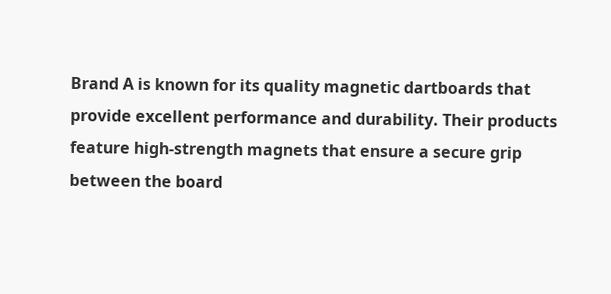Brand A is known for its quality magnetic dartboards that provide excellent performance and durability. Their products feature high-strength magnets that ensure a secure grip between the board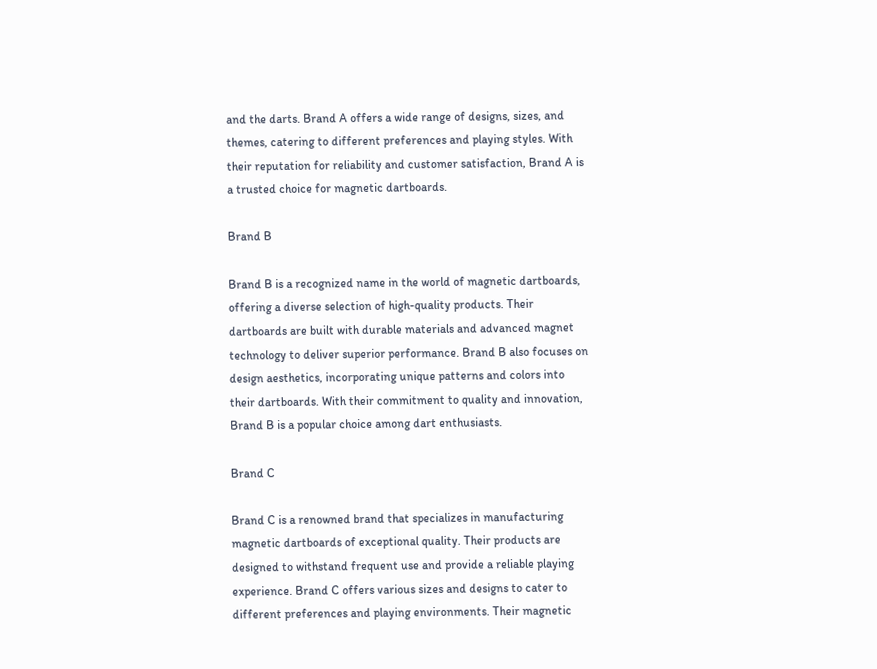and the darts. Brand A offers a wide range of designs, sizes, and themes, catering to different preferences and playing styles. With their reputation for reliability and customer satisfaction, Brand A is a trusted choice for magnetic dartboards.

Brand B

Brand B is a recognized name in the world of magnetic dartboards, offering a diverse selection of high-quality products. Their dartboards are built with durable materials and advanced magnet technology to deliver superior performance. Brand B also focuses on design aesthetics, incorporating unique patterns and colors into their dartboards. With their commitment to quality and innovation, Brand B is a popular choice among dart enthusiasts.

Brand C

Brand C is a renowned brand that specializes in manufacturing magnetic dartboards of exceptional quality. Their products are designed to withstand frequent use and provide a reliable playing experience. Brand C offers various sizes and designs to cater to different preferences and playing environments. Their magnetic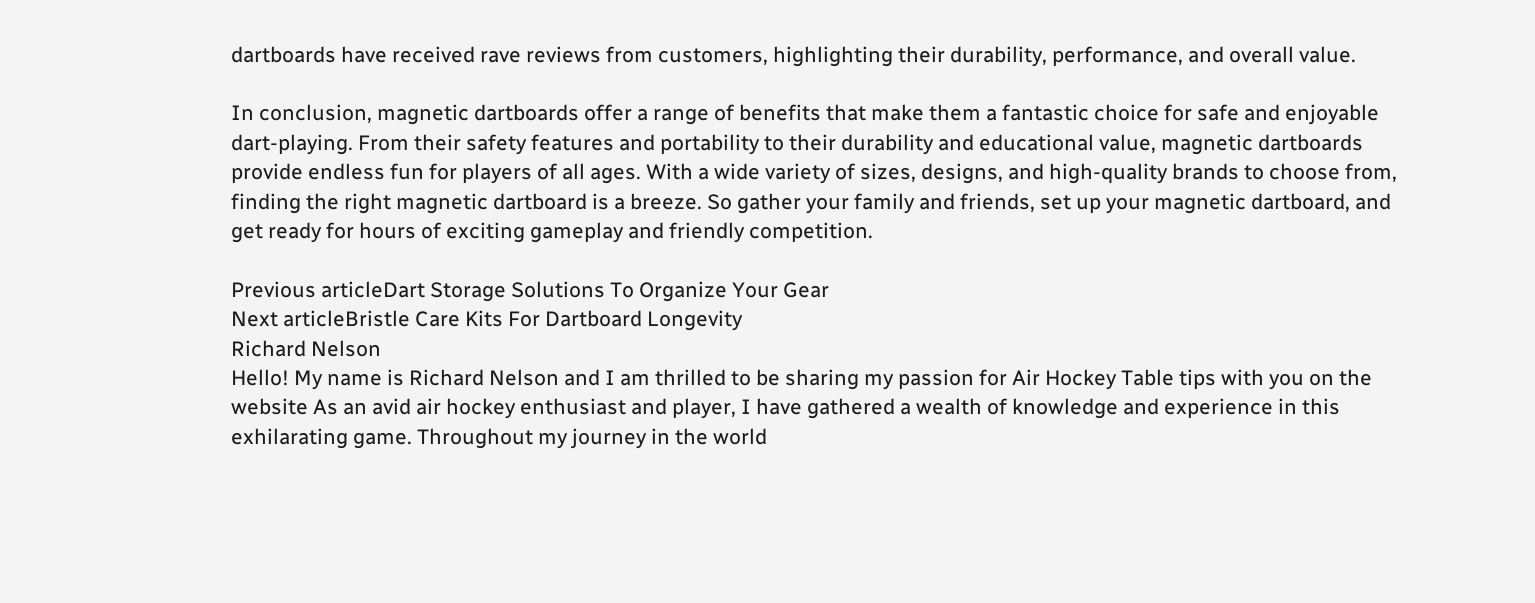dartboards have received rave reviews from customers, highlighting their durability, performance, and overall value.

In conclusion, magnetic dartboards offer a range of benefits that make them a fantastic choice for safe and enjoyable dart-playing. From their safety features and portability to their durability and educational value, magnetic dartboards provide endless fun for players of all ages. With a wide variety of sizes, designs, and high-quality brands to choose from, finding the right magnetic dartboard is a breeze. So gather your family and friends, set up your magnetic dartboard, and get ready for hours of exciting gameplay and friendly competition.

Previous articleDart Storage Solutions To Organize Your Gear
Next articleBristle Care Kits For Dartboard Longevity
Richard Nelson
Hello! My name is Richard Nelson and I am thrilled to be sharing my passion for Air Hockey Table tips with you on the website As an avid air hockey enthusiast and player, I have gathered a wealth of knowledge and experience in this exhilarating game. Throughout my journey in the world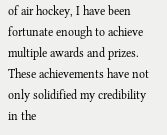of air hockey, I have been fortunate enough to achieve multiple awards and prizes. These achievements have not only solidified my credibility in the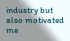industry but also motivated me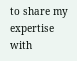to share my expertise with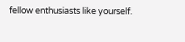fellow enthusiasts like yourself.